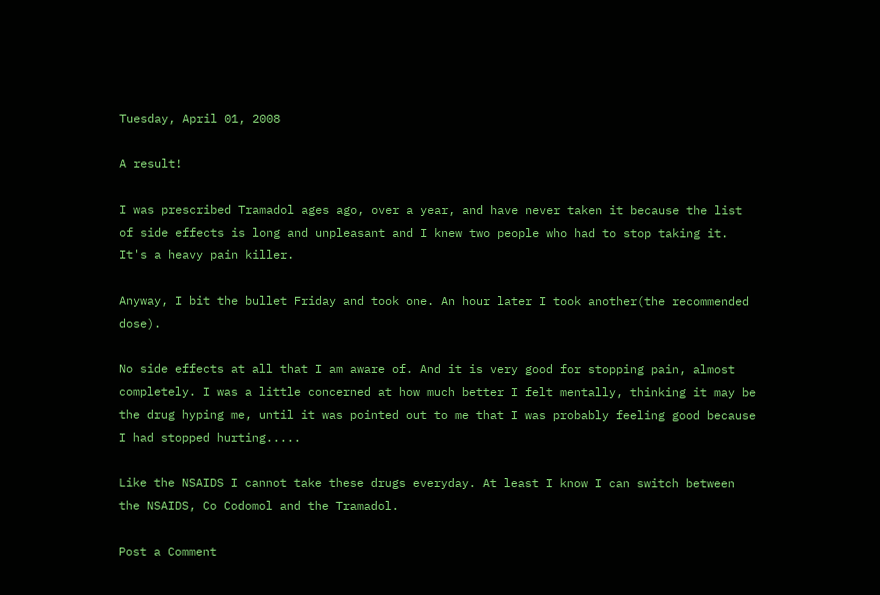Tuesday, April 01, 2008

A result!

I was prescribed Tramadol ages ago, over a year, and have never taken it because the list of side effects is long and unpleasant and I knew two people who had to stop taking it. It's a heavy pain killer.

Anyway, I bit the bullet Friday and took one. An hour later I took another(the recommended dose).

No side effects at all that I am aware of. And it is very good for stopping pain, almost completely. I was a little concerned at how much better I felt mentally, thinking it may be the drug hyping me, until it was pointed out to me that I was probably feeling good because I had stopped hurting.....

Like the NSAIDS I cannot take these drugs everyday. At least I know I can switch between the NSAIDS, Co Codomol and the Tramadol.

Post a Comment